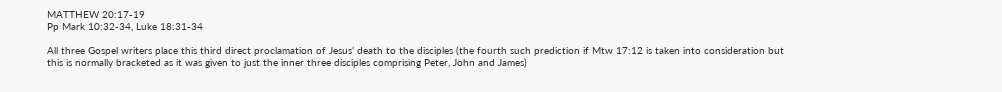MATTHEW 20:17-19
Pp Mark 10:32-34, Luke 18:31-34

All three Gospel writers place this third direct proclamation of Jesus’ death to the disciples (the fourth such prediction if Mtw 17:12 is taken into consideration but this is normally bracketed as it was given to just the inner three disciples comprising Peter, John and James)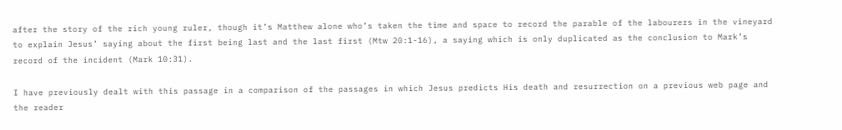after the story of the rich young ruler, though it’s Matthew alone who’s taken the time and space to record the parable of the labourers in the vineyard to explain Jesus’ saying about the first being last and the last first (Mtw 20:1-16), a saying which is only duplicated as the conclusion to Mark’s record of the incident (Mark 10:31).

I have previously dealt with this passage in a comparison of the passages in which Jesus predicts His death and resurrection on a previous web page and the reader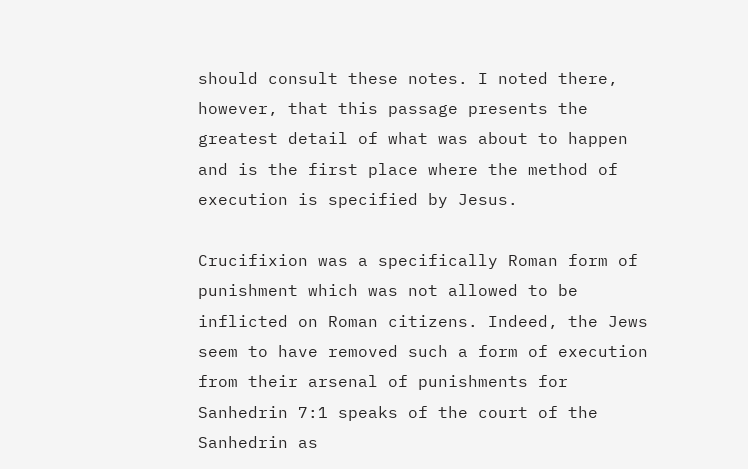should consult these notes. I noted there, however, that this passage presents the greatest detail of what was about to happen and is the first place where the method of execution is specified by Jesus.

Crucifixion was a specifically Roman form of punishment which was not allowed to be inflicted on Roman citizens. Indeed, the Jews seem to have removed such a form of execution from their arsenal of punishments for Sanhedrin 7:1 speaks of the court of the Sanhedrin as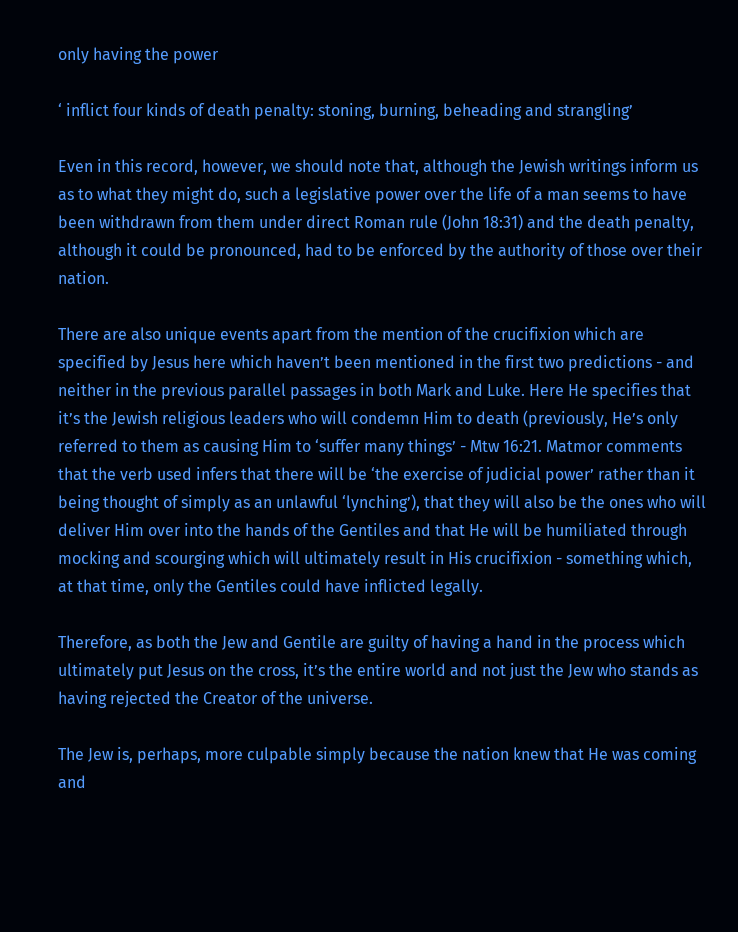only having the power

‘ inflict four kinds of death penalty: stoning, burning, beheading and strangling’

Even in this record, however, we should note that, although the Jewish writings inform us as to what they might do, such a legislative power over the life of a man seems to have been withdrawn from them under direct Roman rule (John 18:31) and the death penalty, although it could be pronounced, had to be enforced by the authority of those over their nation.

There are also unique events apart from the mention of the crucifixion which are specified by Jesus here which haven’t been mentioned in the first two predictions - and neither in the previous parallel passages in both Mark and Luke. Here He specifies that it’s the Jewish religious leaders who will condemn Him to death (previously, He’s only referred to them as causing Him to ‘suffer many things’ - Mtw 16:21. Matmor comments that the verb used infers that there will be ‘the exercise of judicial power’ rather than it being thought of simply as an unlawful ‘lynching’), that they will also be the ones who will deliver Him over into the hands of the Gentiles and that He will be humiliated through mocking and scourging which will ultimately result in His crucifixion - something which, at that time, only the Gentiles could have inflicted legally.

Therefore, as both the Jew and Gentile are guilty of having a hand in the process which ultimately put Jesus on the cross, it’s the entire world and not just the Jew who stands as having rejected the Creator of the universe.

The Jew is, perhaps, more culpable simply because the nation knew that He was coming and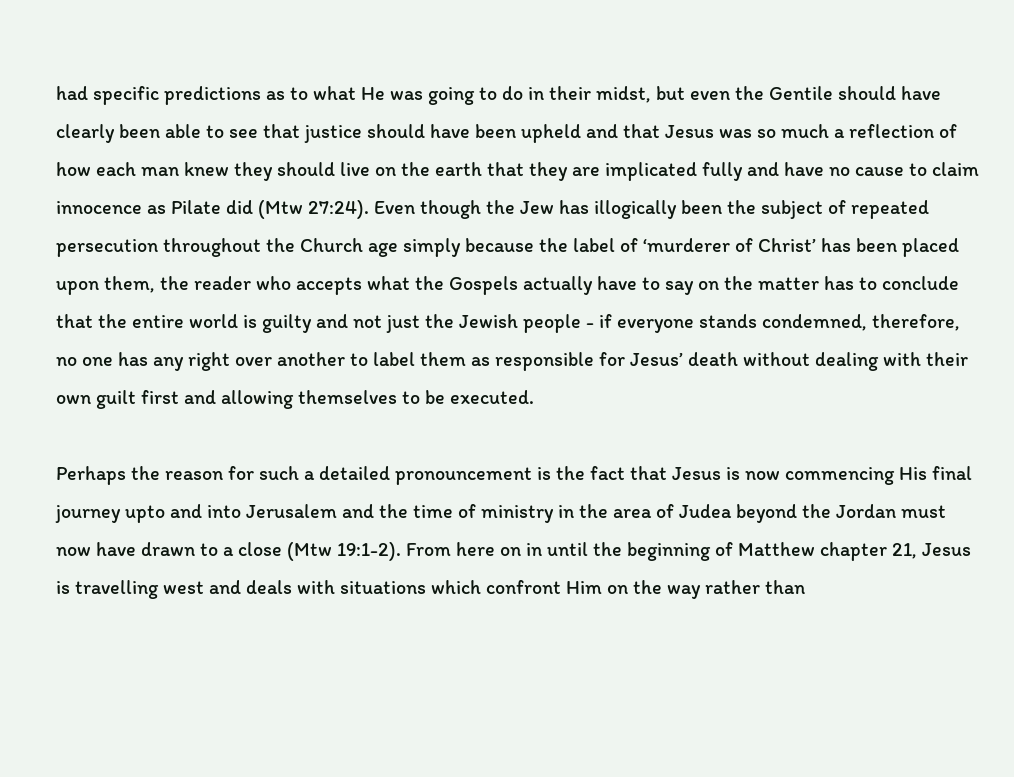had specific predictions as to what He was going to do in their midst, but even the Gentile should have clearly been able to see that justice should have been upheld and that Jesus was so much a reflection of how each man knew they should live on the earth that they are implicated fully and have no cause to claim innocence as Pilate did (Mtw 27:24). Even though the Jew has illogically been the subject of repeated persecution throughout the Church age simply because the label of ‘murderer of Christ’ has been placed upon them, the reader who accepts what the Gospels actually have to say on the matter has to conclude that the entire world is guilty and not just the Jewish people - if everyone stands condemned, therefore, no one has any right over another to label them as responsible for Jesus’ death without dealing with their own guilt first and allowing themselves to be executed.

Perhaps the reason for such a detailed pronouncement is the fact that Jesus is now commencing His final journey upto and into Jerusalem and the time of ministry in the area of Judea beyond the Jordan must now have drawn to a close (Mtw 19:1-2). From here on in until the beginning of Matthew chapter 21, Jesus is travelling west and deals with situations which confront Him on the way rather than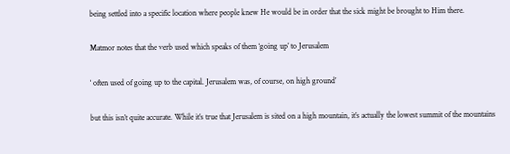being settled into a specific location where people knew He would be in order that the sick might be brought to Him there.

Matmor notes that the verb used which speaks of them ‘going up’ to Jerusalem

‘ often used of going up to the capital. Jerusalem was, of course, on high ground’

but this isn’t quite accurate. While it’s true that Jerusalem is sited on a high mountain, it’s actually the lowest summit of the mountains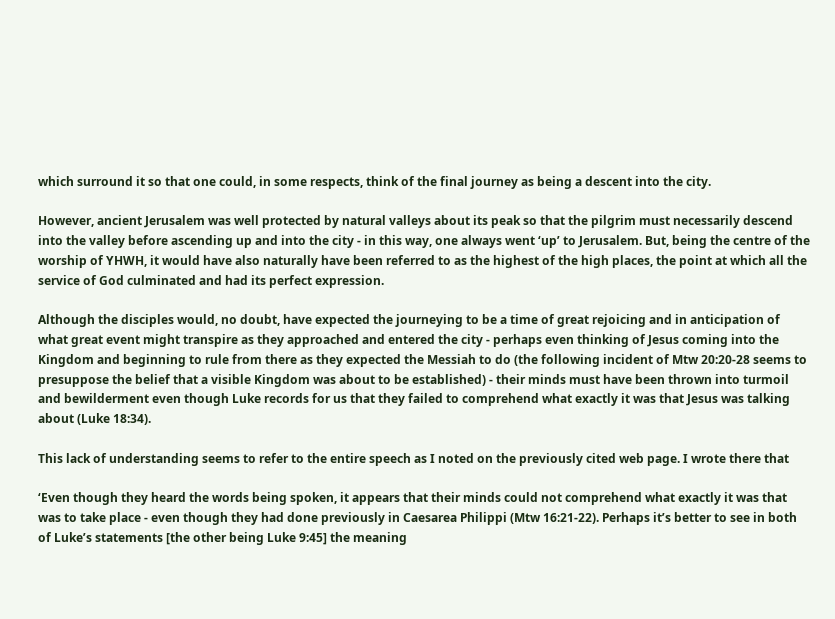which surround it so that one could, in some respects, think of the final journey as being a descent into the city.

However, ancient Jerusalem was well protected by natural valleys about its peak so that the pilgrim must necessarily descend into the valley before ascending up and into the city - in this way, one always went ‘up’ to Jerusalem. But, being the centre of the worship of YHWH, it would have also naturally have been referred to as the highest of the high places, the point at which all the service of God culminated and had its perfect expression.

Although the disciples would, no doubt, have expected the journeying to be a time of great rejoicing and in anticipation of what great event might transpire as they approached and entered the city - perhaps even thinking of Jesus coming into the Kingdom and beginning to rule from there as they expected the Messiah to do (the following incident of Mtw 20:20-28 seems to presuppose the belief that a visible Kingdom was about to be established) - their minds must have been thrown into turmoil and bewilderment even though Luke records for us that they failed to comprehend what exactly it was that Jesus was talking about (Luke 18:34).

This lack of understanding seems to refer to the entire speech as I noted on the previously cited web page. I wrote there that

‘Even though they heard the words being spoken, it appears that their minds could not comprehend what exactly it was that was to take place - even though they had done previously in Caesarea Philippi (Mtw 16:21-22). Perhaps it’s better to see in both of Luke’s statements [the other being Luke 9:45] the meaning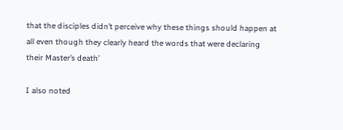that the disciples didn’t perceive why these things should happen at all even though they clearly heard the words that were declaring their Master’s death’

I also noted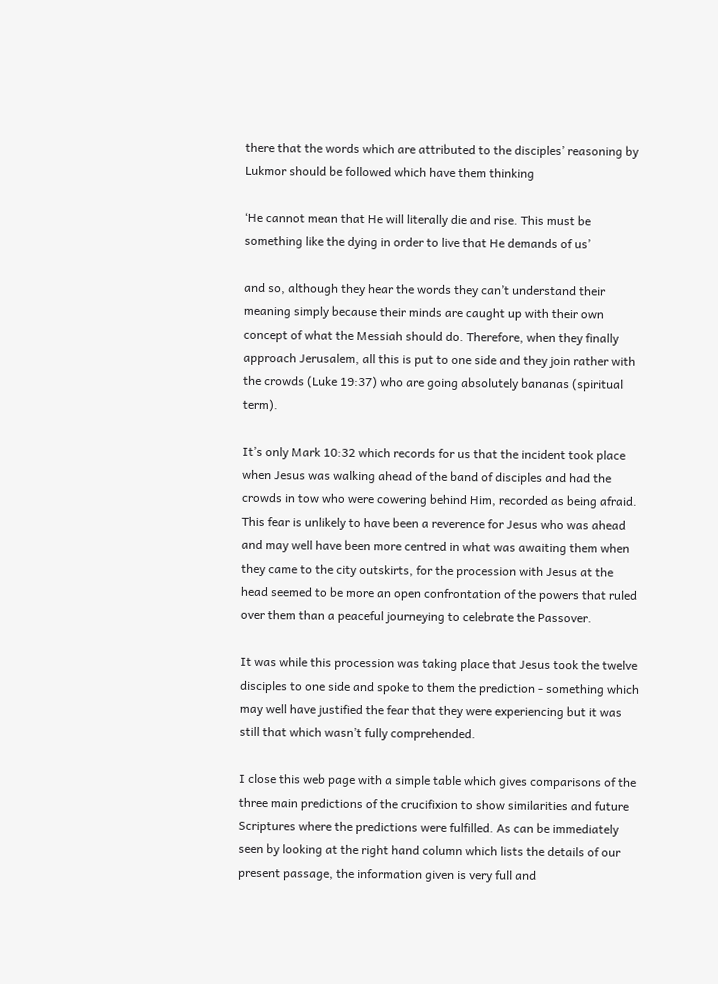there that the words which are attributed to the disciples’ reasoning by Lukmor should be followed which have them thinking

‘He cannot mean that He will literally die and rise. This must be something like the dying in order to live that He demands of us’

and so, although they hear the words they can’t understand their meaning simply because their minds are caught up with their own concept of what the Messiah should do. Therefore, when they finally approach Jerusalem, all this is put to one side and they join rather with the crowds (Luke 19:37) who are going absolutely bananas (spiritual term).

It’s only Mark 10:32 which records for us that the incident took place when Jesus was walking ahead of the band of disciples and had the crowds in tow who were cowering behind Him, recorded as being afraid. This fear is unlikely to have been a reverence for Jesus who was ahead and may well have been more centred in what was awaiting them when they came to the city outskirts, for the procession with Jesus at the head seemed to be more an open confrontation of the powers that ruled over them than a peaceful journeying to celebrate the Passover.

It was while this procession was taking place that Jesus took the twelve disciples to one side and spoke to them the prediction - something which may well have justified the fear that they were experiencing but it was still that which wasn’t fully comprehended.

I close this web page with a simple table which gives comparisons of the three main predictions of the crucifixion to show similarities and future Scriptures where the predictions were fulfilled. As can be immediately seen by looking at the right hand column which lists the details of our present passage, the information given is very full and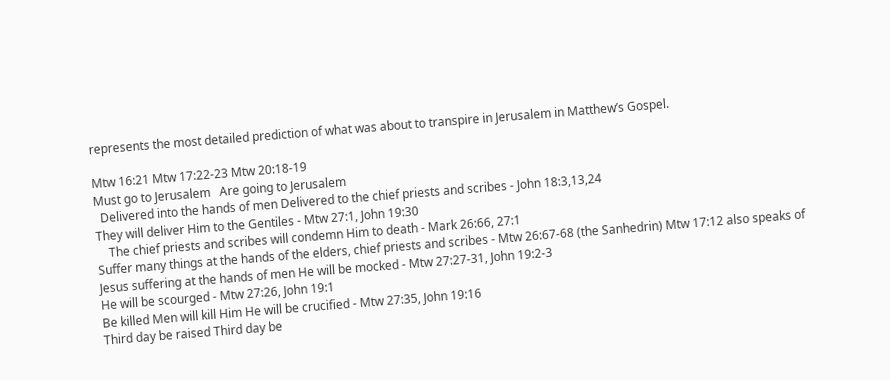represents the most detailed prediction of what was about to transpire in Jerusalem in Matthew’s Gospel.

Mtw 16:21 Mtw 17:22-23 Mtw 20:18-19
Must go to Jerusalem   Are going to Jerusalem
  Delivered into the hands of men Delivered to the chief priests and scribes - John 18:3,13,24
They will deliver Him to the Gentiles - Mtw 27:1, John 19:30
    The chief priests and scribes will condemn Him to death - Mark 26:66, 27:1
Suffer many things at the hands of the elders, chief priests and scribes - Mtw 26:67-68 (the Sanhedrin) Mtw 17:12 also speaks of Jesus suffering at the hands of men He will be mocked - Mtw 27:27-31, John 19:2-3
He will be scourged - Mtw 27:26, John 19:1
Be killed Men will kill Him He will be crucified - Mtw 27:35, John 19:16
Third day be raised Third day be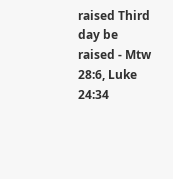raised Third day be raised - Mtw 28:6, Luke 24:34